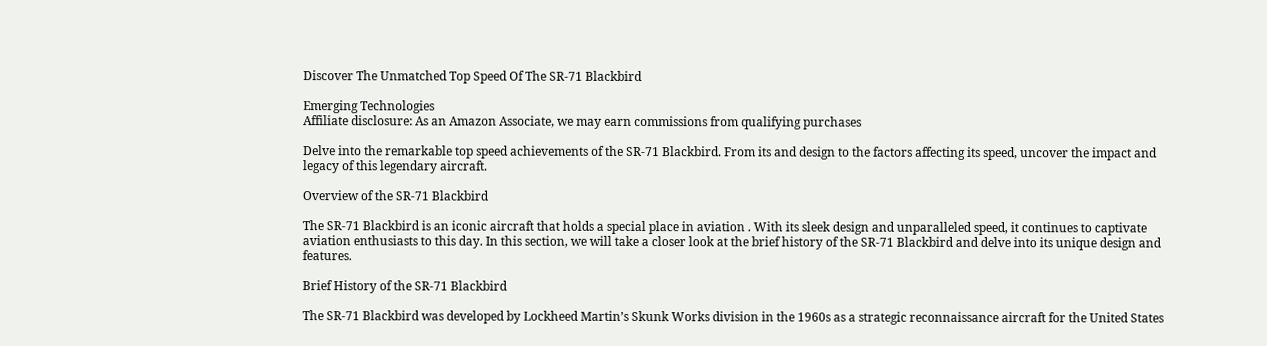Discover The Unmatched Top Speed Of The SR-71 Blackbird

Emerging Technologies
Affiliate disclosure: As an Amazon Associate, we may earn commissions from qualifying purchases

Delve into the remarkable top speed achievements of the SR-71 Blackbird. From its and design to the factors affecting its speed, uncover the impact and legacy of this legendary aircraft.

Overview of the SR-71 Blackbird

The SR-71 Blackbird is an iconic aircraft that holds a special place in aviation . With its sleek design and unparalleled speed, it continues to captivate aviation enthusiasts to this day. In this section, we will take a closer look at the brief history of the SR-71 Blackbird and delve into its unique design and features.

Brief History of the SR-71 Blackbird

The SR-71 Blackbird was developed by Lockheed Martin’s Skunk Works division in the 1960s as a strategic reconnaissance aircraft for the United States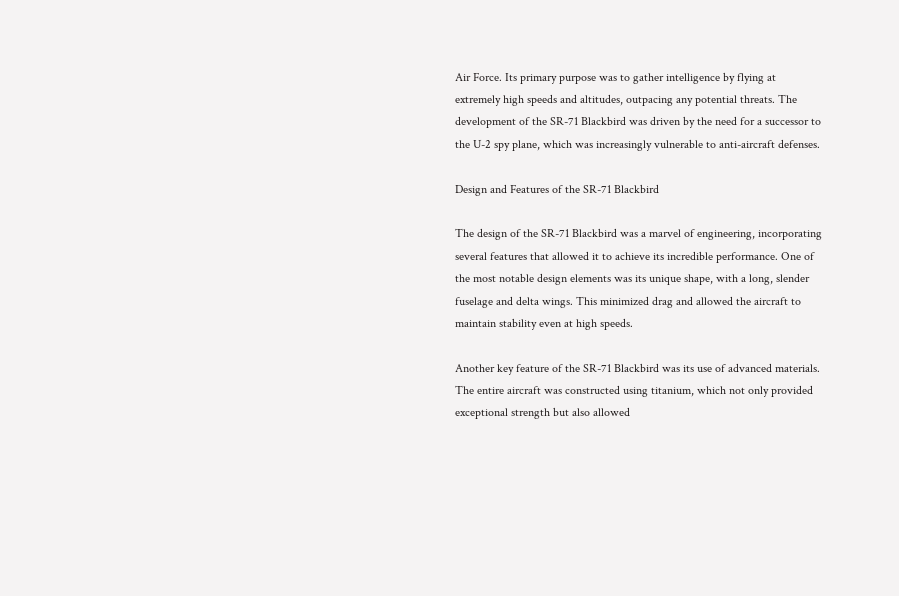Air Force. Its primary purpose was to gather intelligence by flying at extremely high speeds and altitudes, outpacing any potential threats. The development of the SR-71 Blackbird was driven by the need for a successor to the U-2 spy plane, which was increasingly vulnerable to anti-aircraft defenses.

Design and Features of the SR-71 Blackbird

The design of the SR-71 Blackbird was a marvel of engineering, incorporating several features that allowed it to achieve its incredible performance. One of the most notable design elements was its unique shape, with a long, slender fuselage and delta wings. This minimized drag and allowed the aircraft to maintain stability even at high speeds.

Another key feature of the SR-71 Blackbird was its use of advanced materials. The entire aircraft was constructed using titanium, which not only provided exceptional strength but also allowed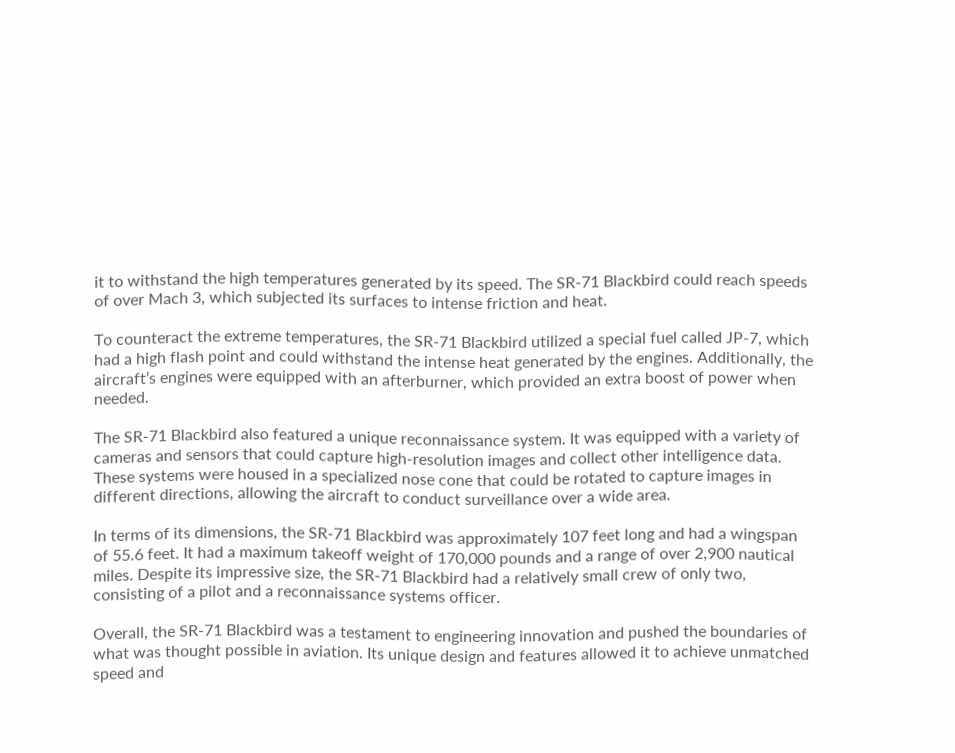it to withstand the high temperatures generated by its speed. The SR-71 Blackbird could reach speeds of over Mach 3, which subjected its surfaces to intense friction and heat.

To counteract the extreme temperatures, the SR-71 Blackbird utilized a special fuel called JP-7, which had a high flash point and could withstand the intense heat generated by the engines. Additionally, the aircraft’s engines were equipped with an afterburner, which provided an extra boost of power when needed.

The SR-71 Blackbird also featured a unique reconnaissance system. It was equipped with a variety of cameras and sensors that could capture high-resolution images and collect other intelligence data. These systems were housed in a specialized nose cone that could be rotated to capture images in different directions, allowing the aircraft to conduct surveillance over a wide area.

In terms of its dimensions, the SR-71 Blackbird was approximately 107 feet long and had a wingspan of 55.6 feet. It had a maximum takeoff weight of 170,000 pounds and a range of over 2,900 nautical miles. Despite its impressive size, the SR-71 Blackbird had a relatively small crew of only two, consisting of a pilot and a reconnaissance systems officer.

Overall, the SR-71 Blackbird was a testament to engineering innovation and pushed the boundaries of what was thought possible in aviation. Its unique design and features allowed it to achieve unmatched speed and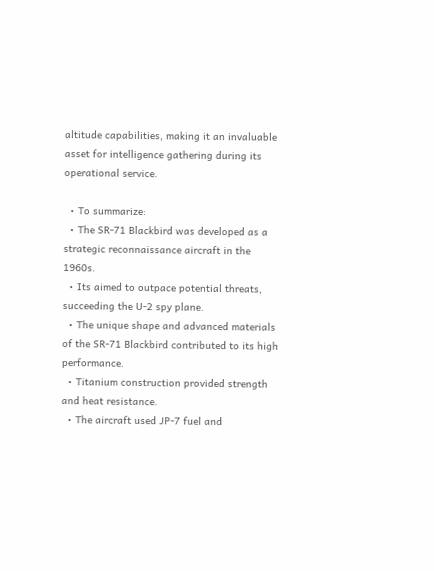altitude capabilities, making it an invaluable asset for intelligence gathering during its operational service.

  • To summarize:
  • The SR-71 Blackbird was developed as a strategic reconnaissance aircraft in the 1960s.
  • Its aimed to outpace potential threats, succeeding the U-2 spy plane.
  • The unique shape and advanced materials of the SR-71 Blackbird contributed to its high performance.
  • Titanium construction provided strength and heat resistance.
  • The aircraft used JP-7 fuel and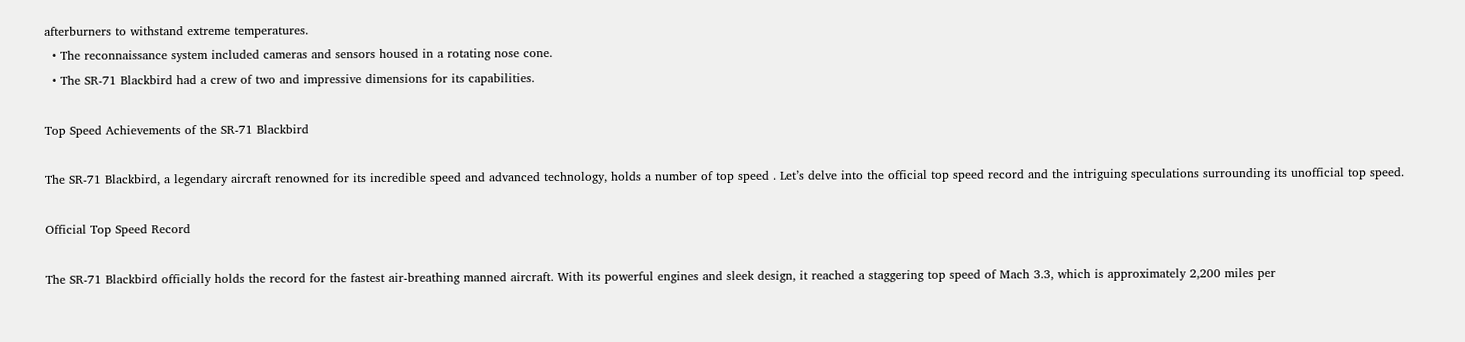afterburners to withstand extreme temperatures.
  • The reconnaissance system included cameras and sensors housed in a rotating nose cone.
  • The SR-71 Blackbird had a crew of two and impressive dimensions for its capabilities.

Top Speed Achievements of the SR-71 Blackbird

The SR-71 Blackbird, a legendary aircraft renowned for its incredible speed and advanced technology, holds a number of top speed . Let’s delve into the official top speed record and the intriguing speculations surrounding its unofficial top speed.

Official Top Speed Record

The SR-71 Blackbird officially holds the record for the fastest air-breathing manned aircraft. With its powerful engines and sleek design, it reached a staggering top speed of Mach 3.3, which is approximately 2,200 miles per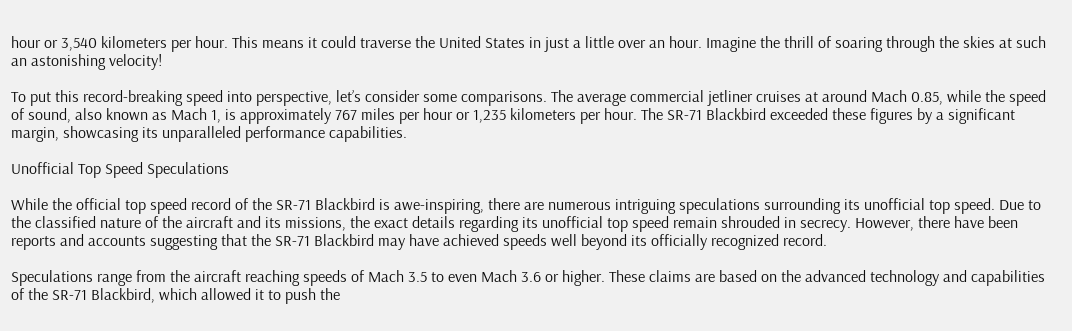hour or 3,540 kilometers per hour. This means it could traverse the United States in just a little over an hour. Imagine the thrill of soaring through the skies at such an astonishing velocity!

To put this record-breaking speed into perspective, let’s consider some comparisons. The average commercial jetliner cruises at around Mach 0.85, while the speed of sound, also known as Mach 1, is approximately 767 miles per hour or 1,235 kilometers per hour. The SR-71 Blackbird exceeded these figures by a significant margin, showcasing its unparalleled performance capabilities.

Unofficial Top Speed Speculations

While the official top speed record of the SR-71 Blackbird is awe-inspiring, there are numerous intriguing speculations surrounding its unofficial top speed. Due to the classified nature of the aircraft and its missions, the exact details regarding its unofficial top speed remain shrouded in secrecy. However, there have been reports and accounts suggesting that the SR-71 Blackbird may have achieved speeds well beyond its officially recognized record.

Speculations range from the aircraft reaching speeds of Mach 3.5 to even Mach 3.6 or higher. These claims are based on the advanced technology and capabilities of the SR-71 Blackbird, which allowed it to push the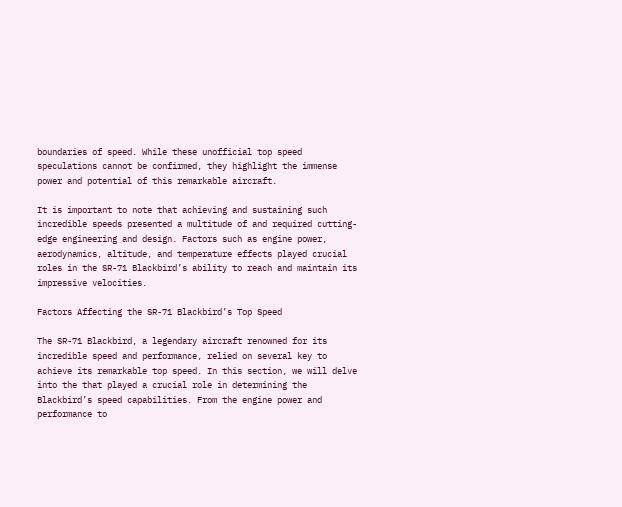boundaries of speed. While these unofficial top speed speculations cannot be confirmed, they highlight the immense power and potential of this remarkable aircraft.

It is important to note that achieving and sustaining such incredible speeds presented a multitude of and required cutting-edge engineering and design. Factors such as engine power, aerodynamics, altitude, and temperature effects played crucial roles in the SR-71 Blackbird’s ability to reach and maintain its impressive velocities.

Factors Affecting the SR-71 Blackbird’s Top Speed

The SR-71 Blackbird, a legendary aircraft renowned for its incredible speed and performance, relied on several key to achieve its remarkable top speed. In this section, we will delve into the that played a crucial role in determining the Blackbird’s speed capabilities. From the engine power and performance to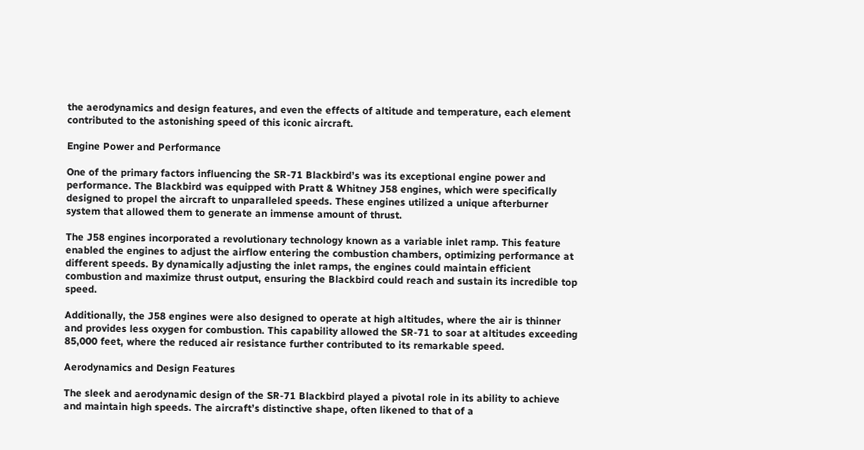the aerodynamics and design features, and even the effects of altitude and temperature, each element contributed to the astonishing speed of this iconic aircraft.

Engine Power and Performance

One of the primary factors influencing the SR-71 Blackbird’s was its exceptional engine power and performance. The Blackbird was equipped with Pratt & Whitney J58 engines, which were specifically designed to propel the aircraft to unparalleled speeds. These engines utilized a unique afterburner system that allowed them to generate an immense amount of thrust.

The J58 engines incorporated a revolutionary technology known as a variable inlet ramp. This feature enabled the engines to adjust the airflow entering the combustion chambers, optimizing performance at different speeds. By dynamically adjusting the inlet ramps, the engines could maintain efficient combustion and maximize thrust output, ensuring the Blackbird could reach and sustain its incredible top speed.

Additionally, the J58 engines were also designed to operate at high altitudes, where the air is thinner and provides less oxygen for combustion. This capability allowed the SR-71 to soar at altitudes exceeding 85,000 feet, where the reduced air resistance further contributed to its remarkable speed.

Aerodynamics and Design Features

The sleek and aerodynamic design of the SR-71 Blackbird played a pivotal role in its ability to achieve and maintain high speeds. The aircraft’s distinctive shape, often likened to that of a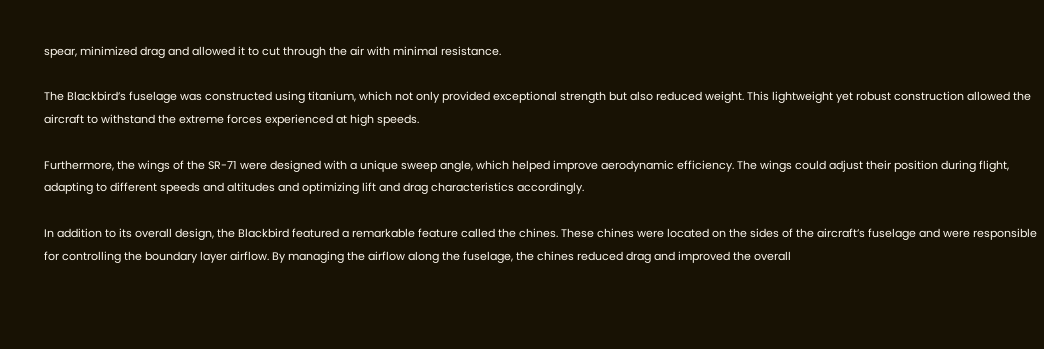spear, minimized drag and allowed it to cut through the air with minimal resistance.

The Blackbird’s fuselage was constructed using titanium, which not only provided exceptional strength but also reduced weight. This lightweight yet robust construction allowed the aircraft to withstand the extreme forces experienced at high speeds.

Furthermore, the wings of the SR-71 were designed with a unique sweep angle, which helped improve aerodynamic efficiency. The wings could adjust their position during flight, adapting to different speeds and altitudes and optimizing lift and drag characteristics accordingly.

In addition to its overall design, the Blackbird featured a remarkable feature called the chines. These chines were located on the sides of the aircraft’s fuselage and were responsible for controlling the boundary layer airflow. By managing the airflow along the fuselage, the chines reduced drag and improved the overall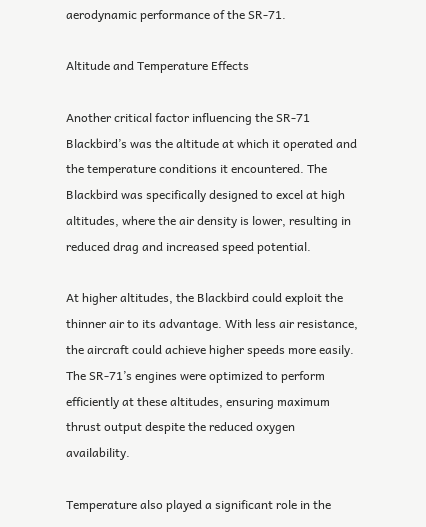aerodynamic performance of the SR-71.

Altitude and Temperature Effects

Another critical factor influencing the SR-71 Blackbird’s was the altitude at which it operated and the temperature conditions it encountered. The Blackbird was specifically designed to excel at high altitudes, where the air density is lower, resulting in reduced drag and increased speed potential.

At higher altitudes, the Blackbird could exploit the thinner air to its advantage. With less air resistance, the aircraft could achieve higher speeds more easily. The SR-71’s engines were optimized to perform efficiently at these altitudes, ensuring maximum thrust output despite the reduced oxygen availability.

Temperature also played a significant role in the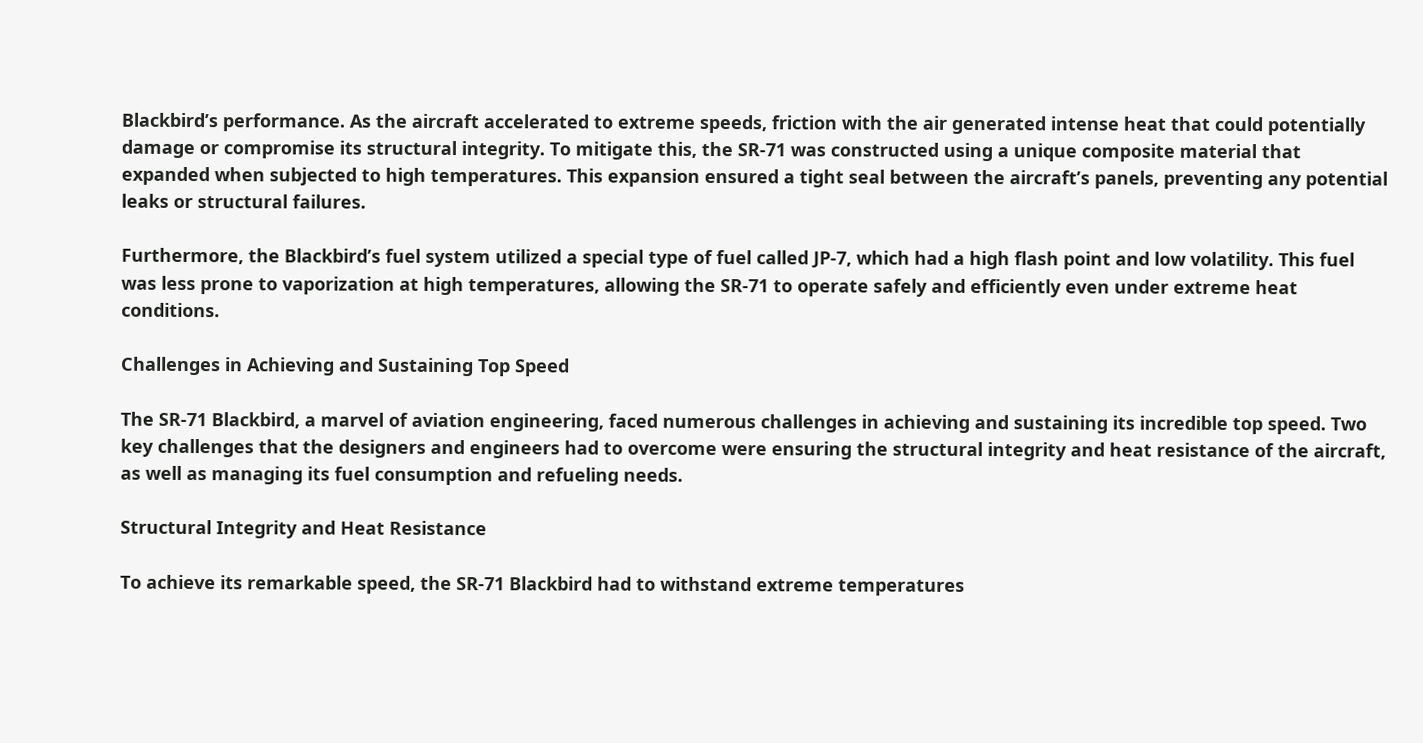Blackbird’s performance. As the aircraft accelerated to extreme speeds, friction with the air generated intense heat that could potentially damage or compromise its structural integrity. To mitigate this, the SR-71 was constructed using a unique composite material that expanded when subjected to high temperatures. This expansion ensured a tight seal between the aircraft’s panels, preventing any potential leaks or structural failures.

Furthermore, the Blackbird’s fuel system utilized a special type of fuel called JP-7, which had a high flash point and low volatility. This fuel was less prone to vaporization at high temperatures, allowing the SR-71 to operate safely and efficiently even under extreme heat conditions.

Challenges in Achieving and Sustaining Top Speed

The SR-71 Blackbird, a marvel of aviation engineering, faced numerous challenges in achieving and sustaining its incredible top speed. Two key challenges that the designers and engineers had to overcome were ensuring the structural integrity and heat resistance of the aircraft, as well as managing its fuel consumption and refueling needs.

Structural Integrity and Heat Resistance

To achieve its remarkable speed, the SR-71 Blackbird had to withstand extreme temperatures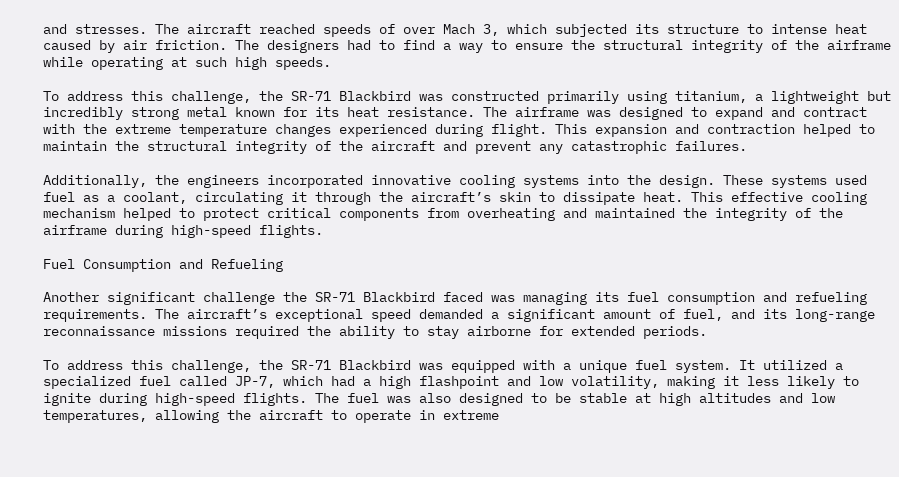and stresses. The aircraft reached speeds of over Mach 3, which subjected its structure to intense heat caused by air friction. The designers had to find a way to ensure the structural integrity of the airframe while operating at such high speeds.

To address this challenge, the SR-71 Blackbird was constructed primarily using titanium, a lightweight but incredibly strong metal known for its heat resistance. The airframe was designed to expand and contract with the extreme temperature changes experienced during flight. This expansion and contraction helped to maintain the structural integrity of the aircraft and prevent any catastrophic failures.

Additionally, the engineers incorporated innovative cooling systems into the design. These systems used fuel as a coolant, circulating it through the aircraft’s skin to dissipate heat. This effective cooling mechanism helped to protect critical components from overheating and maintained the integrity of the airframe during high-speed flights.

Fuel Consumption and Refueling

Another significant challenge the SR-71 Blackbird faced was managing its fuel consumption and refueling requirements. The aircraft’s exceptional speed demanded a significant amount of fuel, and its long-range reconnaissance missions required the ability to stay airborne for extended periods.

To address this challenge, the SR-71 Blackbird was equipped with a unique fuel system. It utilized a specialized fuel called JP-7, which had a high flashpoint and low volatility, making it less likely to ignite during high-speed flights. The fuel was also designed to be stable at high altitudes and low temperatures, allowing the aircraft to operate in extreme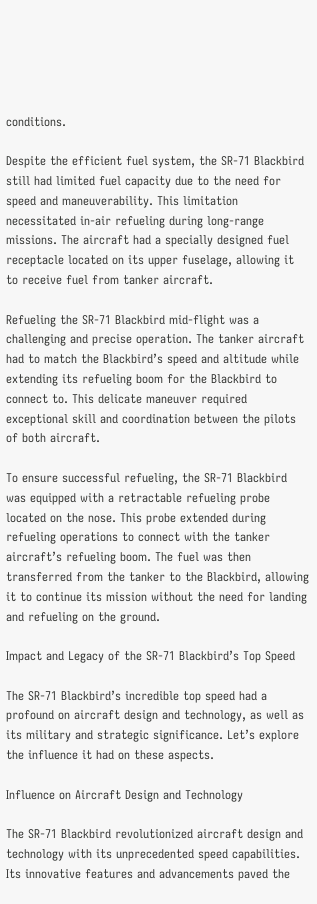conditions.

Despite the efficient fuel system, the SR-71 Blackbird still had limited fuel capacity due to the need for speed and maneuverability. This limitation necessitated in-air refueling during long-range missions. The aircraft had a specially designed fuel receptacle located on its upper fuselage, allowing it to receive fuel from tanker aircraft.

Refueling the SR-71 Blackbird mid-flight was a challenging and precise operation. The tanker aircraft had to match the Blackbird’s speed and altitude while extending its refueling boom for the Blackbird to connect to. This delicate maneuver required exceptional skill and coordination between the pilots of both aircraft.

To ensure successful refueling, the SR-71 Blackbird was equipped with a retractable refueling probe located on the nose. This probe extended during refueling operations to connect with the tanker aircraft’s refueling boom. The fuel was then transferred from the tanker to the Blackbird, allowing it to continue its mission without the need for landing and refueling on the ground.

Impact and Legacy of the SR-71 Blackbird’s Top Speed

The SR-71 Blackbird’s incredible top speed had a profound on aircraft design and technology, as well as its military and strategic significance. Let’s explore the influence it had on these aspects.

Influence on Aircraft Design and Technology

The SR-71 Blackbird revolutionized aircraft design and technology with its unprecedented speed capabilities. Its innovative features and advancements paved the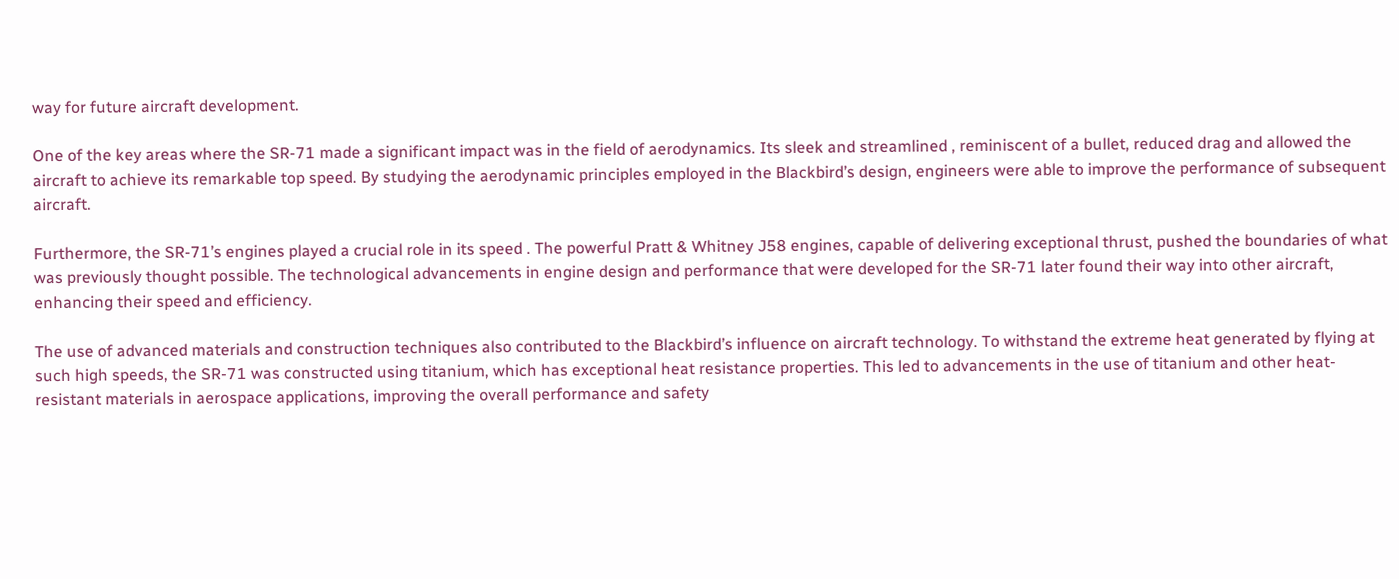way for future aircraft development.

One of the key areas where the SR-71 made a significant impact was in the field of aerodynamics. Its sleek and streamlined , reminiscent of a bullet, reduced drag and allowed the aircraft to achieve its remarkable top speed. By studying the aerodynamic principles employed in the Blackbird’s design, engineers were able to improve the performance of subsequent aircraft.

Furthermore, the SR-71’s engines played a crucial role in its speed . The powerful Pratt & Whitney J58 engines, capable of delivering exceptional thrust, pushed the boundaries of what was previously thought possible. The technological advancements in engine design and performance that were developed for the SR-71 later found their way into other aircraft, enhancing their speed and efficiency.

The use of advanced materials and construction techniques also contributed to the Blackbird’s influence on aircraft technology. To withstand the extreme heat generated by flying at such high speeds, the SR-71 was constructed using titanium, which has exceptional heat resistance properties. This led to advancements in the use of titanium and other heat-resistant materials in aerospace applications, improving the overall performance and safety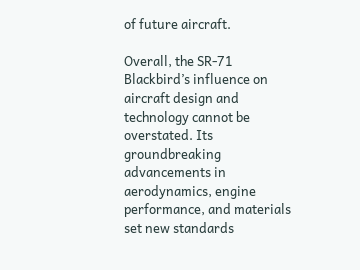of future aircraft.

Overall, the SR-71 Blackbird’s influence on aircraft design and technology cannot be overstated. Its groundbreaking advancements in aerodynamics, engine performance, and materials set new standards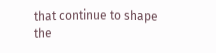that continue to shape the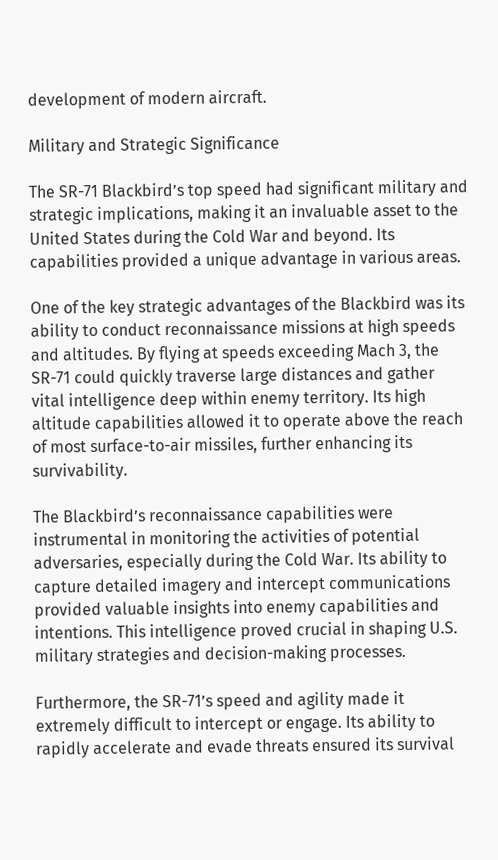development of modern aircraft.

Military and Strategic Significance

The SR-71 Blackbird’s top speed had significant military and strategic implications, making it an invaluable asset to the United States during the Cold War and beyond. Its capabilities provided a unique advantage in various areas.

One of the key strategic advantages of the Blackbird was its ability to conduct reconnaissance missions at high speeds and altitudes. By flying at speeds exceeding Mach 3, the SR-71 could quickly traverse large distances and gather vital intelligence deep within enemy territory. Its high altitude capabilities allowed it to operate above the reach of most surface-to-air missiles, further enhancing its survivability.

The Blackbird’s reconnaissance capabilities were instrumental in monitoring the activities of potential adversaries, especially during the Cold War. Its ability to capture detailed imagery and intercept communications provided valuable insights into enemy capabilities and intentions. This intelligence proved crucial in shaping U.S. military strategies and decision-making processes.

Furthermore, the SR-71’s speed and agility made it extremely difficult to intercept or engage. Its ability to rapidly accelerate and evade threats ensured its survival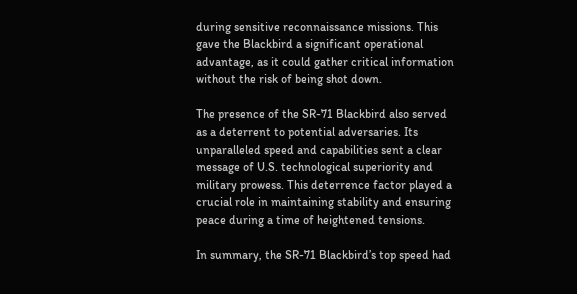during sensitive reconnaissance missions. This gave the Blackbird a significant operational advantage, as it could gather critical information without the risk of being shot down.

The presence of the SR-71 Blackbird also served as a deterrent to potential adversaries. Its unparalleled speed and capabilities sent a clear message of U.S. technological superiority and military prowess. This deterrence factor played a crucial role in maintaining stability and ensuring peace during a time of heightened tensions.

In summary, the SR-71 Blackbird’s top speed had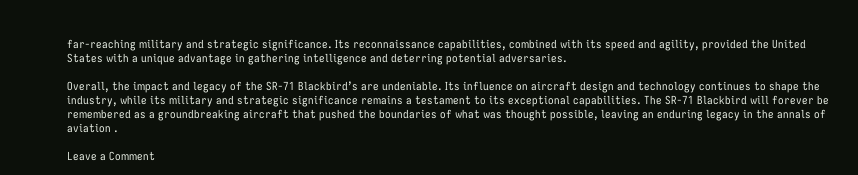far-reaching military and strategic significance. Its reconnaissance capabilities, combined with its speed and agility, provided the United States with a unique advantage in gathering intelligence and deterring potential adversaries.

Overall, the impact and legacy of the SR-71 Blackbird’s are undeniable. Its influence on aircraft design and technology continues to shape the industry, while its military and strategic significance remains a testament to its exceptional capabilities. The SR-71 Blackbird will forever be remembered as a groundbreaking aircraft that pushed the boundaries of what was thought possible, leaving an enduring legacy in the annals of aviation .

Leave a Comment